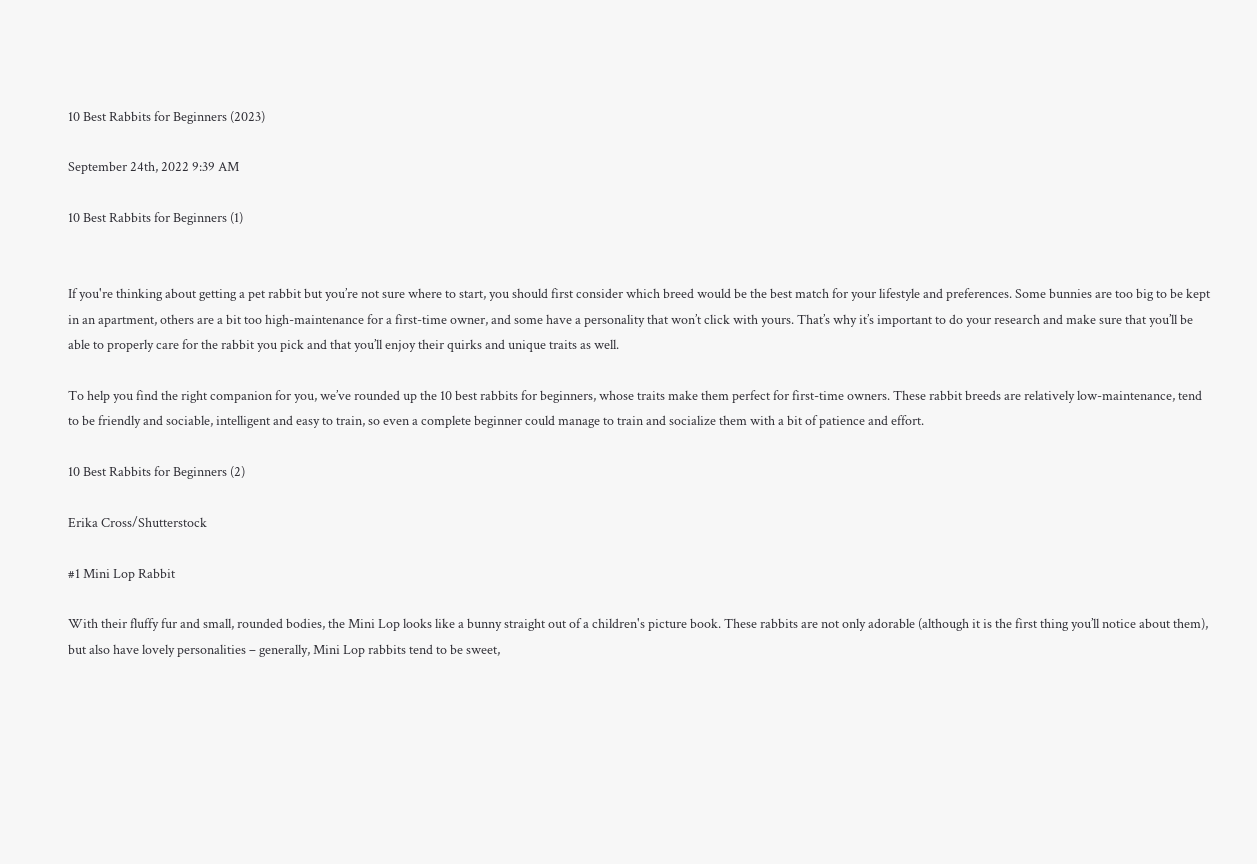10 Best Rabbits for Beginners (2023)

September 24th, 2022 9:39 AM

10 Best Rabbits for Beginners (1)


If you're thinking about getting a pet rabbit but you’re not sure where to start, you should first consider which breed would be the best match for your lifestyle and preferences. Some bunnies are too big to be kept in an apartment, others are a bit too high-maintenance for a first-time owner, and some have a personality that won’t click with yours. That’s why it’s important to do your research and make sure that you’ll be able to properly care for the rabbit you pick and that you’ll enjoy their quirks and unique traits as well.

To help you find the right companion for you, we’ve rounded up the 10 best rabbits for beginners, whose traits make them perfect for first-time owners. These rabbit breeds are relatively low-maintenance, tend to be friendly and sociable, intelligent and easy to train, so even a complete beginner could manage to train and socialize them with a bit of patience and effort.

10 Best Rabbits for Beginners (2)

Erika Cross/Shutterstock

#1 Mini Lop Rabbit

With their fluffy fur and small, rounded bodies, the Mini Lop looks like a bunny straight out of a children's picture book. These rabbits are not only adorable (although it is the first thing you’ll notice about them), but also have lovely personalities – generally, Mini Lop rabbits tend to be sweet,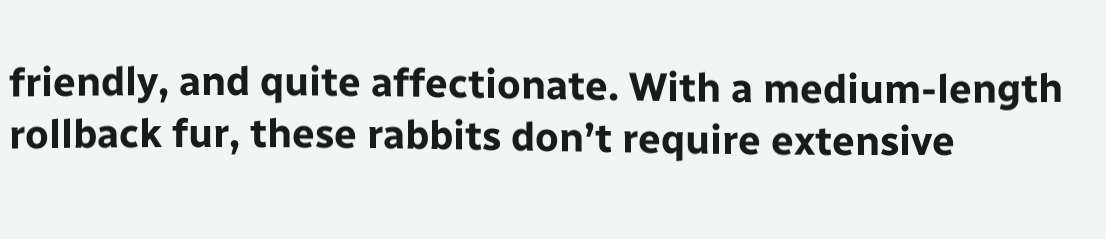friendly, and quite affectionate. With a medium-length rollback fur, these rabbits don’t require extensive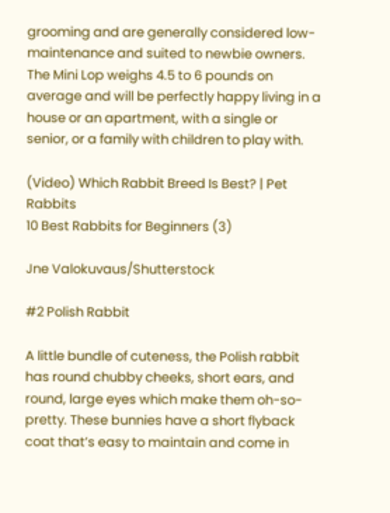grooming and are generally considered low-maintenance and suited to newbie owners. The Mini Lop weighs 4.5 to 6 pounds on average and will be perfectly happy living in a house or an apartment, with a single or senior, or a family with children to play with.

(Video) Which Rabbit Breed Is Best? | Pet Rabbits
10 Best Rabbits for Beginners (3)

Jne Valokuvaus/Shutterstock

#2 Polish Rabbit

A little bundle of cuteness, the Polish rabbit has round chubby cheeks, short ears, and round, large eyes which make them oh-so-pretty. These bunnies have a short flyback coat that’s easy to maintain and come in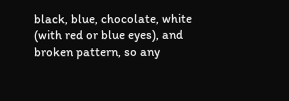black, blue, chocolate, white (with red or blue eyes), and broken pattern, so any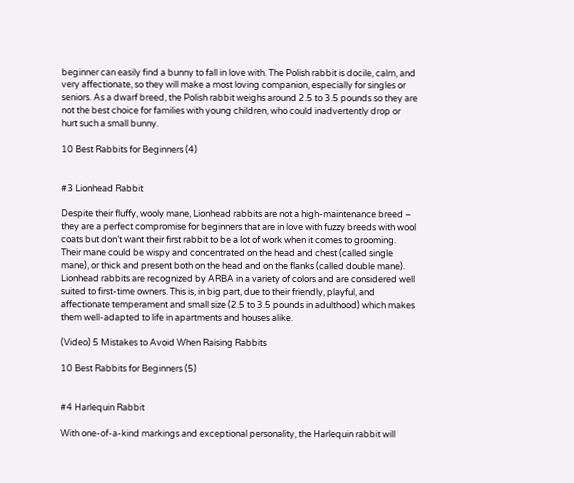beginner can easily find a bunny to fall in love with. The Polish rabbit is docile, calm, and very affectionate, so they will make a most loving companion, especially for singles or seniors. As a dwarf breed, the Polish rabbit weighs around 2.5 to 3.5 pounds so they are not the best choice for families with young children, who could inadvertently drop or hurt such a small bunny.

10 Best Rabbits for Beginners (4)


#3 Lionhead Rabbit

Despite their fluffy, wooly mane, Lionhead rabbits are not a high-maintenance breed – they are a perfect compromise for beginners that are in love with fuzzy breeds with wool coats but don’t want their first rabbit to be a lot of work when it comes to grooming. Their mane could be wispy and concentrated on the head and chest (called single mane), or thick and present both on the head and on the flanks (called double mane). Lionhead rabbits are recognized by ARBA in a variety of colors and are considered well suited to first-time owners. This is, in big part, due to their friendly, playful, and affectionate temperament and small size (2.5 to 3.5 pounds in adulthood) which makes them well-adapted to life in apartments and houses alike.

(Video) 5 Mistakes to Avoid When Raising Rabbits

10 Best Rabbits for Beginners (5)


#4 Harlequin Rabbit

With one-of-a-kind markings and exceptional personality, the Harlequin rabbit will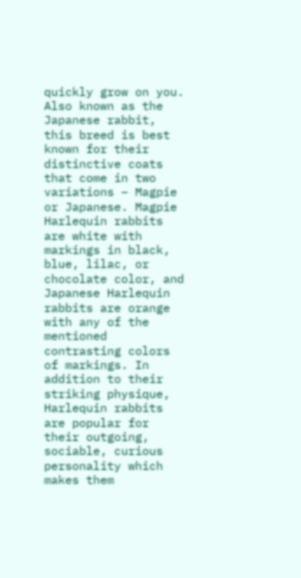quickly grow on you. Also known as the Japanese rabbit, this breed is best known for their distinctive coats that come in two variations – Magpie or Japanese. Magpie Harlequin rabbits are white with markings in black, blue, lilac, or chocolate color, and Japanese Harlequin rabbits are orange with any of the mentioned contrasting colors of markings. In addition to their striking physique, Harlequin rabbits are popular for their outgoing, sociable, curious personality which makes them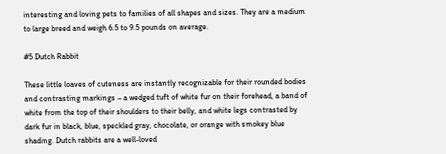interesting and loving pets to families of all shapes and sizes. They are a medium to large breed and weigh 6.5 to 9.5 pounds on average.

#5 Dutch Rabbit

These little loaves of cuteness are instantly recognizable for their rounded bodies and contrasting markings – a wedged tuft of white fur on their forehead, a band of white from the top of their shoulders to their belly, and white legs contrasted by dark fur in black, blue, speckled gray, chocolate, or orange with smokey blue shading. Dutch rabbits are a well-loved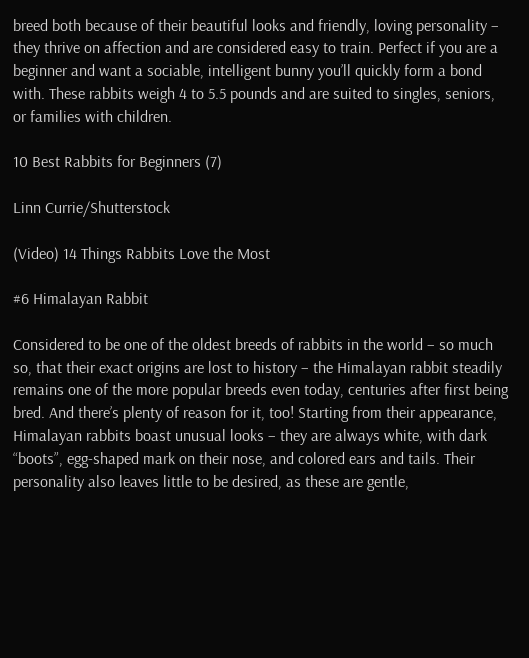breed both because of their beautiful looks and friendly, loving personality – they thrive on affection and are considered easy to train. Perfect if you are a beginner and want a sociable, intelligent bunny you’ll quickly form a bond with. These rabbits weigh 4 to 5.5 pounds and are suited to singles, seniors, or families with children.

10 Best Rabbits for Beginners (7)

Linn Currie/Shutterstock

(Video) 14 Things Rabbits Love the Most

#6 Himalayan Rabbit

Considered to be one of the oldest breeds of rabbits in the world – so much so, that their exact origins are lost to history – the Himalayan rabbit steadily remains one of the more popular breeds even today, centuries after first being bred. And there’s plenty of reason for it, too! Starting from their appearance, Himalayan rabbits boast unusual looks – they are always white, with dark “boots”, egg-shaped mark on their nose, and colored ears and tails. Their personality also leaves little to be desired, as these are gentle,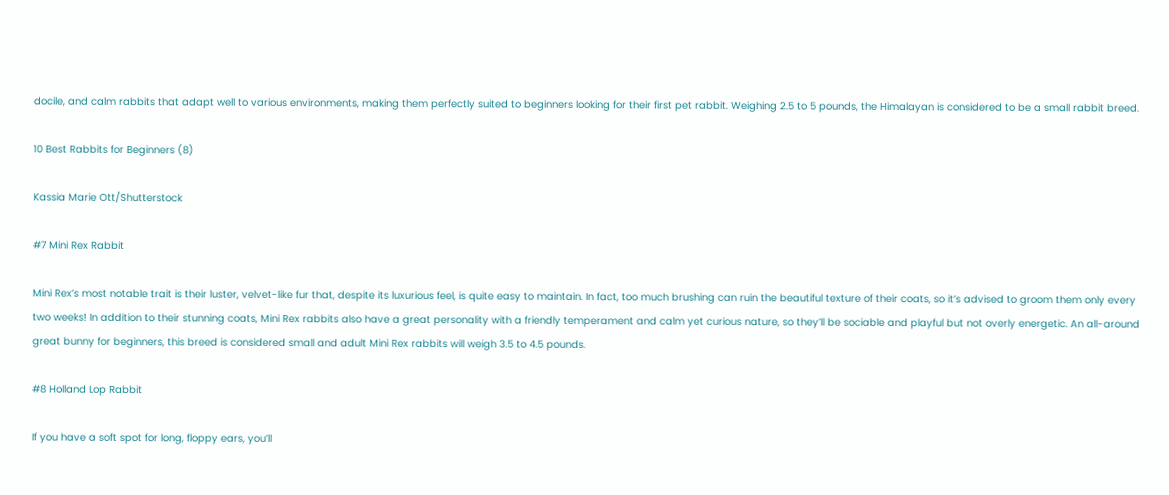docile, and calm rabbits that adapt well to various environments, making them perfectly suited to beginners looking for their first pet rabbit. Weighing 2.5 to 5 pounds, the Himalayan is considered to be a small rabbit breed.

10 Best Rabbits for Beginners (8)

Kassia Marie Ott/Shutterstock

#7 Mini Rex Rabbit

Mini Rex’s most notable trait is their luster, velvet-like fur that, despite its luxurious feel, is quite easy to maintain. In fact, too much brushing can ruin the beautiful texture of their coats, so it’s advised to groom them only every two weeks! In addition to their stunning coats, Mini Rex rabbits also have a great personality with a friendly temperament and calm yet curious nature, so they’ll be sociable and playful but not overly energetic. An all-around great bunny for beginners, this breed is considered small and adult Mini Rex rabbits will weigh 3.5 to 4.5 pounds.

#8 Holland Lop Rabbit

If you have a soft spot for long, floppy ears, you’ll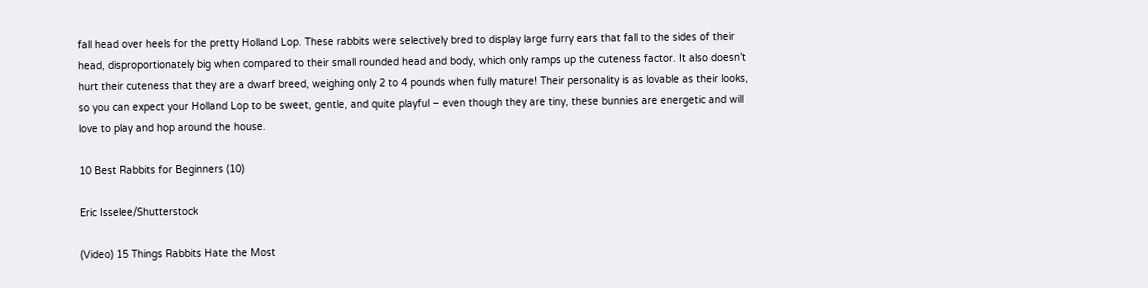fall head over heels for the pretty Holland Lop. These rabbits were selectively bred to display large furry ears that fall to the sides of their head, disproportionately big when compared to their small rounded head and body, which only ramps up the cuteness factor. It also doesn’t hurt their cuteness that they are a dwarf breed, weighing only 2 to 4 pounds when fully mature! Their personality is as lovable as their looks, so you can expect your Holland Lop to be sweet, gentle, and quite playful – even though they are tiny, these bunnies are energetic and will love to play and hop around the house.

10 Best Rabbits for Beginners (10)

Eric Isselee/Shutterstock

(Video) 15 Things Rabbits Hate the Most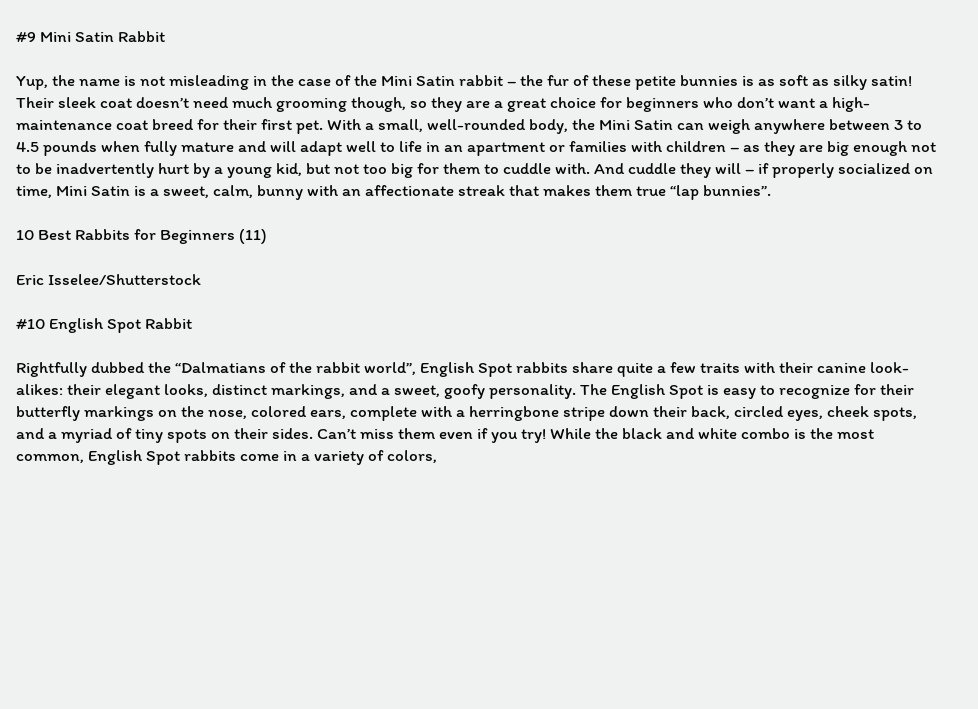#9 Mini Satin Rabbit

Yup, the name is not misleading in the case of the Mini Satin rabbit – the fur of these petite bunnies is as soft as silky satin! Their sleek coat doesn’t need much grooming though, so they are a great choice for beginners who don’t want a high-maintenance coat breed for their first pet. With a small, well-rounded body, the Mini Satin can weigh anywhere between 3 to 4.5 pounds when fully mature and will adapt well to life in an apartment or families with children – as they are big enough not to be inadvertently hurt by a young kid, but not too big for them to cuddle with. And cuddle they will – if properly socialized on time, Mini Satin is a sweet, calm, bunny with an affectionate streak that makes them true “lap bunnies”.

10 Best Rabbits for Beginners (11)

Eric Isselee/Shutterstock

#10 English Spot Rabbit

Rightfully dubbed the “Dalmatians of the rabbit world”, English Spot rabbits share quite a few traits with their canine look-alikes: their elegant looks, distinct markings, and a sweet, goofy personality. The English Spot is easy to recognize for their butterfly markings on the nose, colored ears, complete with a herringbone stripe down their back, circled eyes, cheek spots, and a myriad of tiny spots on their sides. Can’t miss them even if you try! While the black and white combo is the most common, English Spot rabbits come in a variety of colors,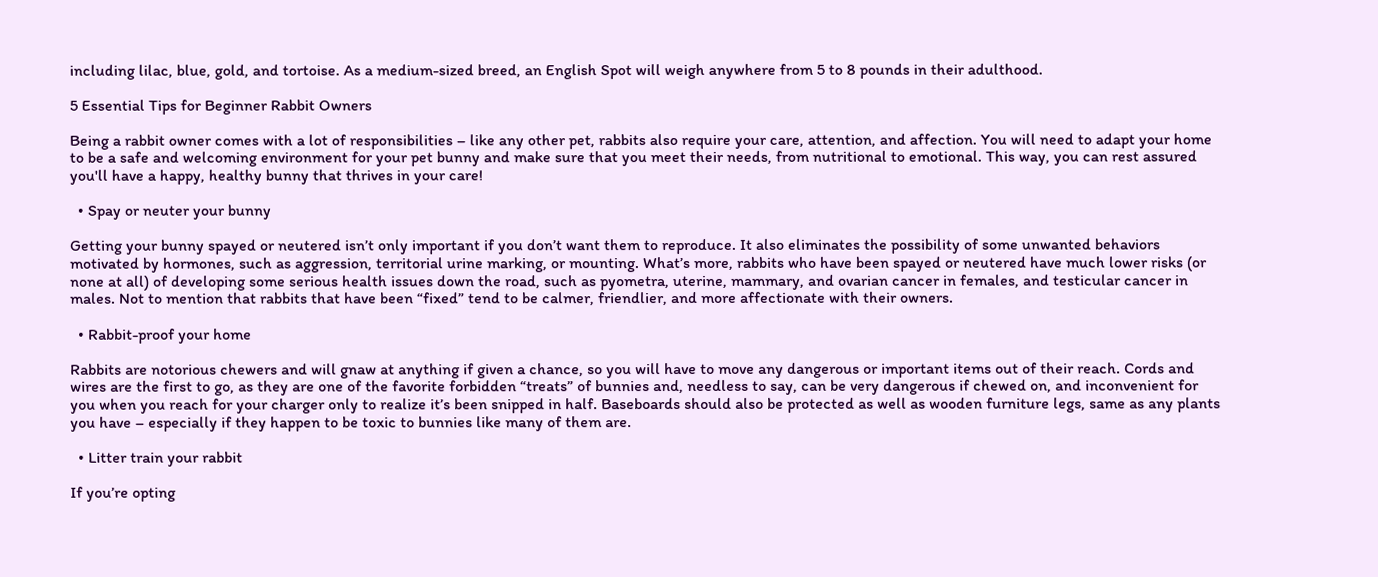including lilac, blue, gold, and tortoise. As a medium-sized breed, an English Spot will weigh anywhere from 5 to 8 pounds in their adulthood.

5 Essential Tips for Beginner Rabbit Owners

Being a rabbit owner comes with a lot of responsibilities – like any other pet, rabbits also require your care, attention, and affection. You will need to adapt your home to be a safe and welcoming environment for your pet bunny and make sure that you meet their needs, from nutritional to emotional. This way, you can rest assured you'll have a happy, healthy bunny that thrives in your care!

  • Spay or neuter your bunny

Getting your bunny spayed or neutered isn’t only important if you don’t want them to reproduce. It also eliminates the possibility of some unwanted behaviors motivated by hormones, such as aggression, territorial urine marking, or mounting. What’s more, rabbits who have been spayed or neutered have much lower risks (or none at all) of developing some serious health issues down the road, such as pyometra, uterine, mammary, and ovarian cancer in females, and testicular cancer in males. Not to mention that rabbits that have been “fixed” tend to be calmer, friendlier, and more affectionate with their owners.

  • Rabbit-proof your home

Rabbits are notorious chewers and will gnaw at anything if given a chance, so you will have to move any dangerous or important items out of their reach. Cords and wires are the first to go, as they are one of the favorite forbidden “treats” of bunnies and, needless to say, can be very dangerous if chewed on, and inconvenient for you when you reach for your charger only to realize it’s been snipped in half. Baseboards should also be protected as well as wooden furniture legs, same as any plants you have – especially if they happen to be toxic to bunnies like many of them are.

  • Litter train your rabbit

If you’re opting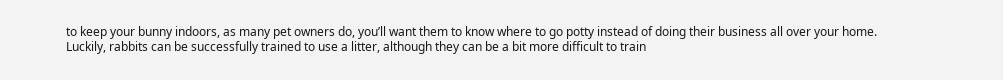to keep your bunny indoors, as many pet owners do, you’ll want them to know where to go potty instead of doing their business all over your home. Luckily, rabbits can be successfully trained to use a litter, although they can be a bit more difficult to train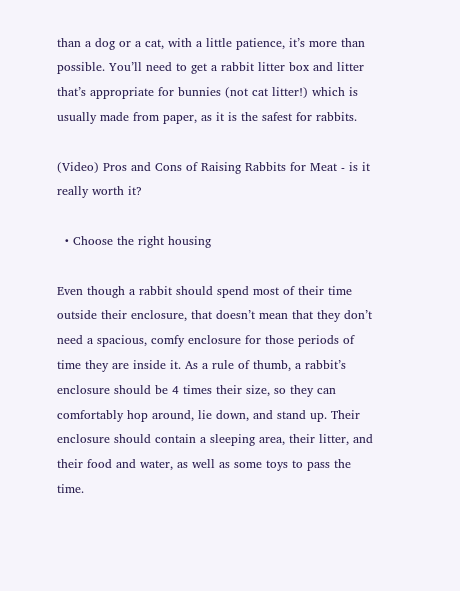than a dog or a cat, with a little patience, it’s more than possible. You’ll need to get a rabbit litter box and litter that’s appropriate for bunnies (not cat litter!) which is usually made from paper, as it is the safest for rabbits.

(Video) Pros and Cons of Raising Rabbits for Meat - is it really worth it?

  • Choose the right housing

Even though a rabbit should spend most of their time outside their enclosure, that doesn’t mean that they don’t need a spacious, comfy enclosure for those periods of time they are inside it. As a rule of thumb, a rabbit’s enclosure should be 4 times their size, so they can comfortably hop around, lie down, and stand up. Their enclosure should contain a sleeping area, their litter, and their food and water, as well as some toys to pass the time.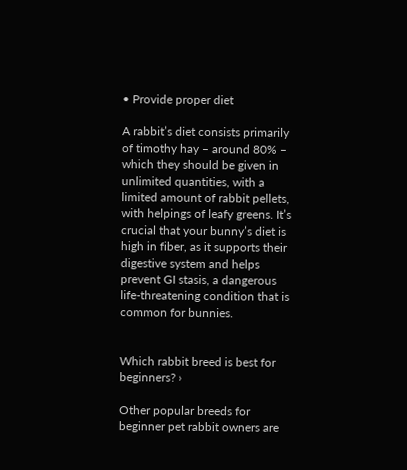• Provide proper diet

A rabbit’s diet consists primarily of timothy hay – around 80% – which they should be given in unlimited quantities, with a limited amount of rabbit pellets, with helpings of leafy greens. It’s crucial that your bunny’s diet is high in fiber, as it supports their digestive system and helps prevent GI stasis, a dangerous life-threatening condition that is common for bunnies.


Which rabbit breed is best for beginners? ›

Other popular breeds for beginner pet rabbit owners are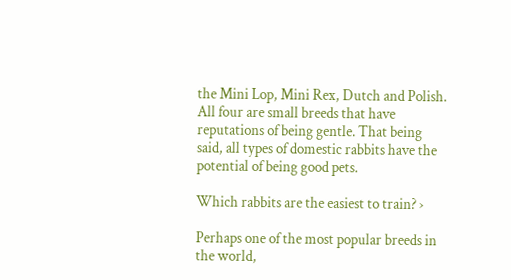the Mini Lop, Mini Rex, Dutch and Polish. All four are small breeds that have reputations of being gentle. That being said, all types of domestic rabbits have the potential of being good pets.

Which rabbits are the easiest to train? ›

Perhaps one of the most popular breeds in the world,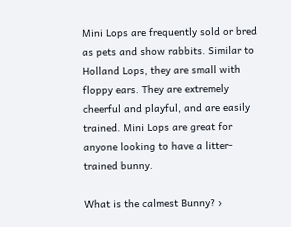Mini Lops are frequently sold or bred as pets and show rabbits. Similar to Holland Lops, they are small with floppy ears. They are extremely cheerful and playful, and are easily trained. Mini Lops are great for anyone looking to have a litter-trained bunny.

What is the calmest Bunny? ›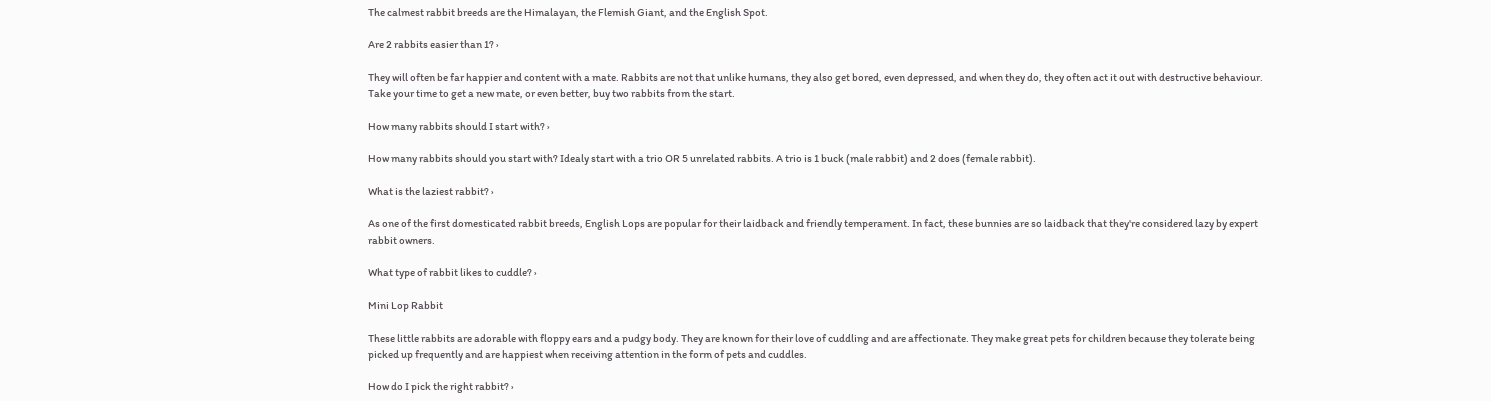The calmest rabbit breeds are the Himalayan, the Flemish Giant, and the English Spot.

Are 2 rabbits easier than 1? ›

They will often be far happier and content with a mate. Rabbits are not that unlike humans, they also get bored, even depressed, and when they do, they often act it out with destructive behaviour. Take your time to get a new mate, or even better, buy two rabbits from the start.

How many rabbits should I start with? ›

How many rabbits should you start with? Idealy start with a trio OR 5 unrelated rabbits. A trio is 1 buck (male rabbit) and 2 does (female rabbit).

What is the laziest rabbit? ›

As one of the first domesticated rabbit breeds, English Lops are popular for their laidback and friendly temperament. In fact, these bunnies are so laidback that they're considered lazy by expert rabbit owners.

What type of rabbit likes to cuddle? ›

Mini Lop Rabbit

These little rabbits are adorable with floppy ears and a pudgy body. They are known for their love of cuddling and are affectionate. They make great pets for children because they tolerate being picked up frequently and are happiest when receiving attention in the form of pets and cuddles.

How do I pick the right rabbit? ›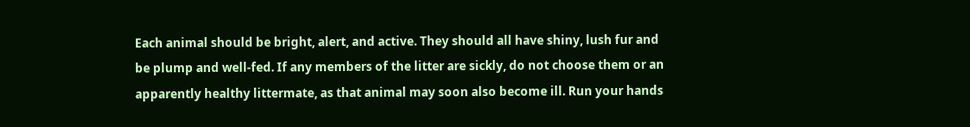Each animal should be bright, alert, and active. They should all have shiny, lush fur and be plump and well-fed. If any members of the litter are sickly, do not choose them or an apparently healthy littermate, as that animal may soon also become ill. Run your hands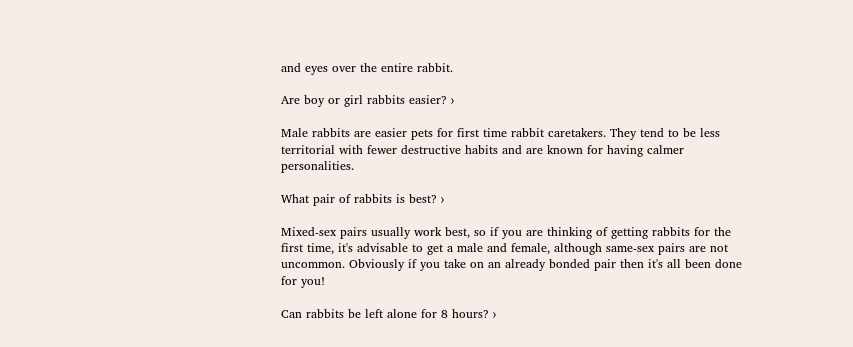and eyes over the entire rabbit.

Are boy or girl rabbits easier? ›

Male rabbits are easier pets for first time rabbit caretakers. They tend to be less territorial with fewer destructive habits and are known for having calmer personalities.

What pair of rabbits is best? ›

Mixed-sex pairs usually work best, so if you are thinking of getting rabbits for the first time, it's advisable to get a male and female, although same-sex pairs are not uncommon. Obviously if you take on an already bonded pair then it's all been done for you!

Can rabbits be left alone for 8 hours? ›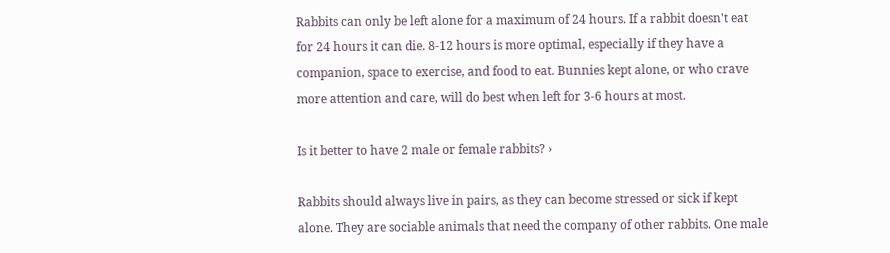Rabbits can only be left alone for a maximum of 24 hours. If a rabbit doesn't eat for 24 hours it can die. 8-12 hours is more optimal, especially if they have a companion, space to exercise, and food to eat. Bunnies kept alone, or who crave more attention and care, will do best when left for 3-6 hours at most.

Is it better to have 2 male or female rabbits? ›

Rabbits should always live in pairs, as they can become stressed or sick if kept alone. They are sociable animals that need the company of other rabbits. One male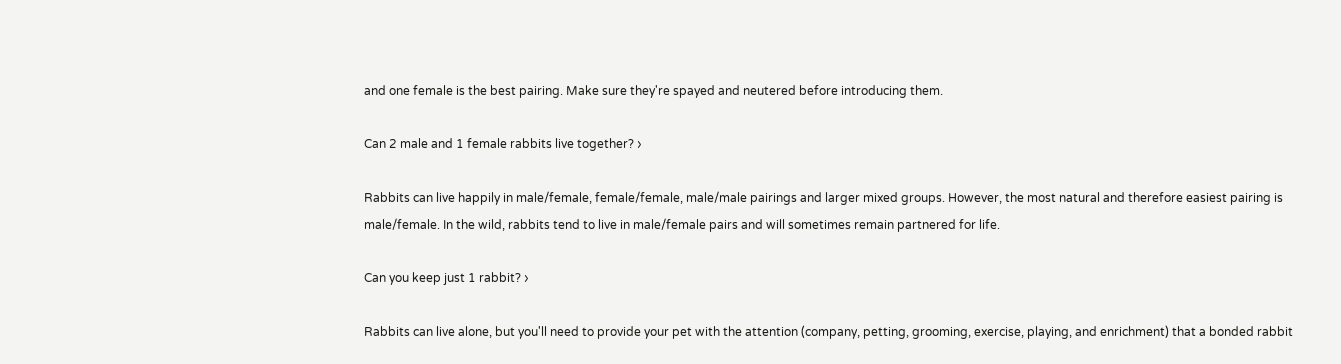and one female is the best pairing. Make sure they're spayed and neutered before introducing them.

Can 2 male and 1 female rabbits live together? ›

Rabbits can live happily in male/female, female/female, male/male pairings and larger mixed groups. However, the most natural and therefore easiest pairing is male/female. In the wild, rabbits tend to live in male/female pairs and will sometimes remain partnered for life.

Can you keep just 1 rabbit? ›

Rabbits can live alone, but you'll need to provide your pet with the attention (company, petting, grooming, exercise, playing, and enrichment) that a bonded rabbit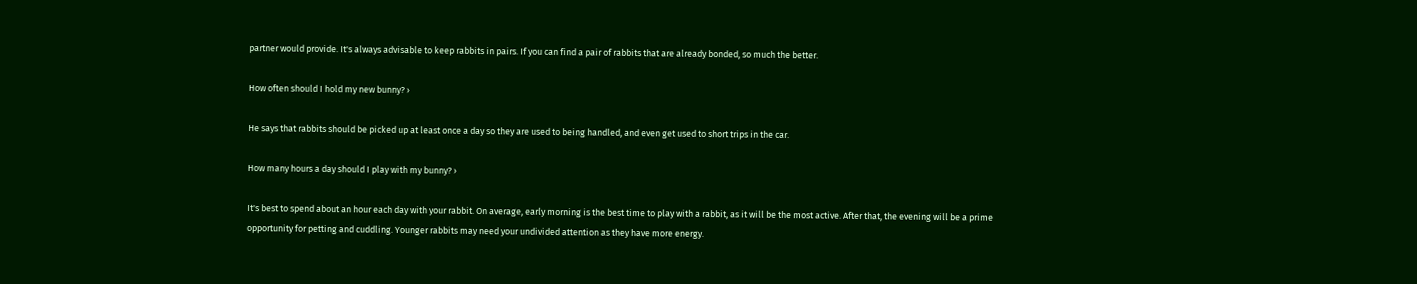partner would provide. It's always advisable to keep rabbits in pairs. If you can find a pair of rabbits that are already bonded, so much the better.

How often should I hold my new bunny? ›

He says that rabbits should be picked up at least once a day so they are used to being handled, and even get used to short trips in the car.

How many hours a day should I play with my bunny? ›

It's best to spend about an hour each day with your rabbit. On average, early morning is the best time to play with a rabbit, as it will be the most active. After that, the evening will be a prime opportunity for petting and cuddling. Younger rabbits may need your undivided attention as they have more energy.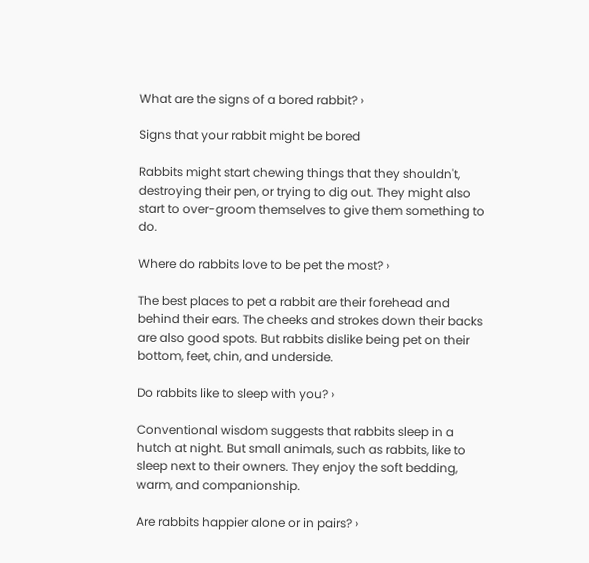What are the signs of a bored rabbit? ›

Signs that your rabbit might be bored

Rabbits might start chewing things that they shouldn't, destroying their pen, or trying to dig out. They might also start to over-groom themselves to give them something to do.

Where do rabbits love to be pet the most? ›

The best places to pet a rabbit are their forehead and behind their ears. The cheeks and strokes down their backs are also good spots. But rabbits dislike being pet on their bottom, feet, chin, and underside.

Do rabbits like to sleep with you? ›

Conventional wisdom suggests that rabbits sleep in a hutch at night. But small animals, such as rabbits, like to sleep next to their owners. They enjoy the soft bedding, warm, and companionship.

Are rabbits happier alone or in pairs? ›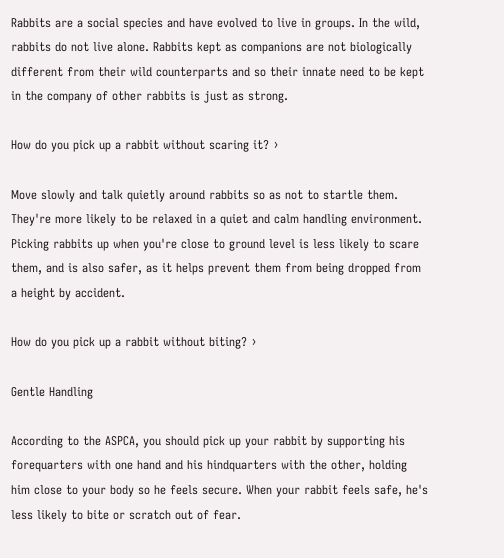Rabbits are a social species and have evolved to live in groups. In the wild, rabbits do not live alone. Rabbits kept as companions are not biologically different from their wild counterparts and so their innate need to be kept in the company of other rabbits is just as strong.

How do you pick up a rabbit without scaring it? ›

Move slowly and talk quietly around rabbits so as not to startle them. They're more likely to be relaxed in a quiet and calm handling environment. Picking rabbits up when you're close to ground level is less likely to scare them, and is also safer, as it helps prevent them from being dropped from a height by accident.

How do you pick up a rabbit without biting? ›

Gentle Handling

According to the ASPCA, you should pick up your rabbit by supporting his forequarters with one hand and his hindquarters with the other, holding him close to your body so he feels secure. When your rabbit feels safe, he's less likely to bite or scratch out of fear.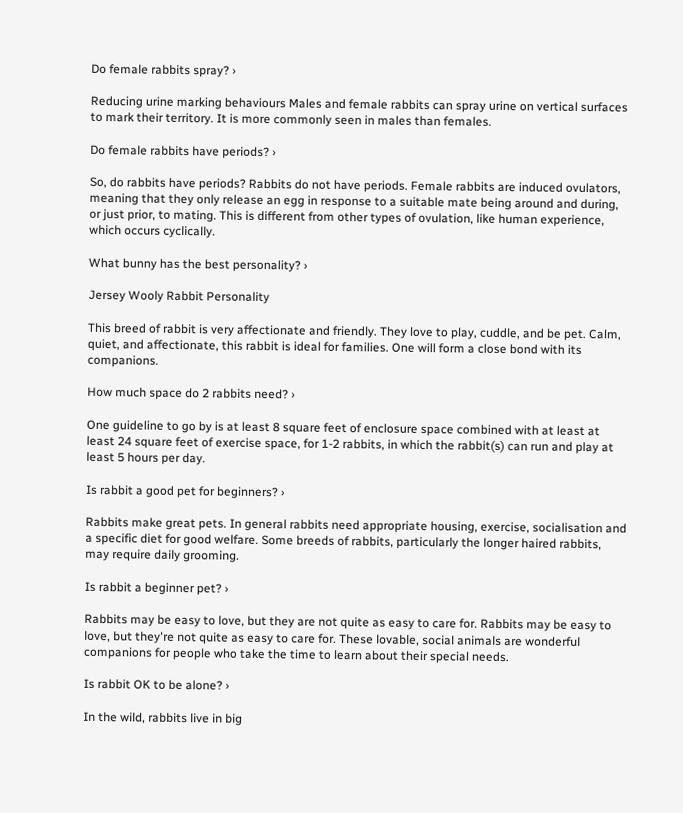Do female rabbits spray? ›

Reducing urine marking behaviours Males and female rabbits can spray urine on vertical surfaces to mark their territory. It is more commonly seen in males than females.

Do female rabbits have periods? ›

So, do rabbits have periods? Rabbits do not have periods. Female rabbits are induced ovulators, meaning that they only release an egg in response to a suitable mate being around and during, or just prior, to mating. This is different from other types of ovulation, like human experience, which occurs cyclically.

What bunny has the best personality? ›

Jersey Wooly Rabbit Personality

This breed of rabbit is very affectionate and friendly. They love to play, cuddle, and be pet. Calm, quiet, and affectionate, this rabbit is ideal for families. One will form a close bond with its companions.

How much space do 2 rabbits need? ›

One guideline to go by is at least 8 square feet of enclosure space combined with at least at least 24 square feet of exercise space, for 1-2 rabbits, in which the rabbit(s) can run and play at least 5 hours per day.

Is rabbit a good pet for beginners? ›

Rabbits make great pets. In general rabbits need appropriate housing, exercise, socialisation and a specific diet for good welfare. Some breeds of rabbits, particularly the longer haired rabbits, may require daily grooming.

Is rabbit a beginner pet? ›

Rabbits may be easy to love, but they are not quite as easy to care for. Rabbits may be easy to love, but they're not quite as easy to care for. These lovable, social animals are wonderful companions for people who take the time to learn about their special needs.

Is rabbit OK to be alone? ›

In the wild, rabbits live in big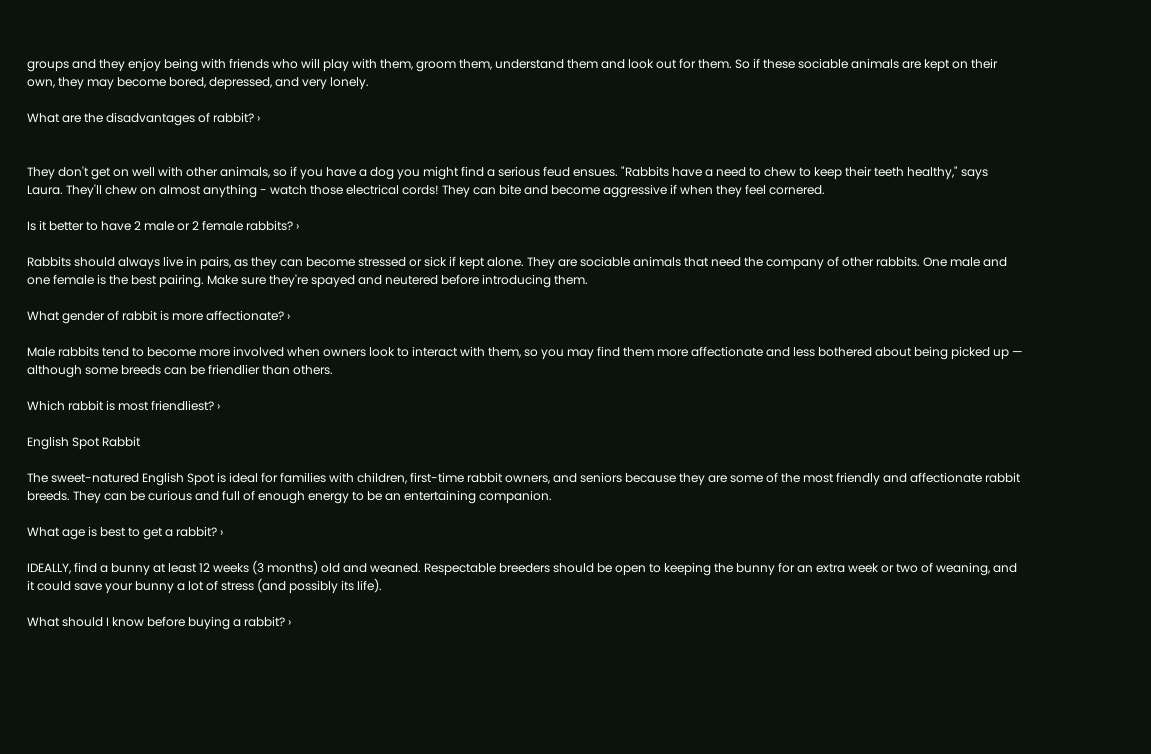groups and they enjoy being with friends who will play with them, groom them, understand them and look out for them. So if these sociable animals are kept on their own, they may become bored, depressed, and very lonely.

What are the disadvantages of rabbit? ›


They don't get on well with other animals, so if you have a dog you might find a serious feud ensues. "Rabbits have a need to chew to keep their teeth healthy," says Laura. They'll chew on almost anything - watch those electrical cords! They can bite and become aggressive if when they feel cornered.

Is it better to have 2 male or 2 female rabbits? ›

Rabbits should always live in pairs, as they can become stressed or sick if kept alone. They are sociable animals that need the company of other rabbits. One male and one female is the best pairing. Make sure they're spayed and neutered before introducing them.

What gender of rabbit is more affectionate? ›

Male rabbits tend to become more involved when owners look to interact with them, so you may find them more affectionate and less bothered about being picked up — although some breeds can be friendlier than others.

Which rabbit is most friendliest? ›

English Spot Rabbit

The sweet-natured English Spot is ideal for families with children, first-time rabbit owners, and seniors because they are some of the most friendly and affectionate rabbit breeds. They can be curious and full of enough energy to be an entertaining companion.

What age is best to get a rabbit? ›

IDEALLY, find a bunny at least 12 weeks (3 months) old and weaned. Respectable breeders should be open to keeping the bunny for an extra week or two of weaning, and it could save your bunny a lot of stress (and possibly its life).

What should I know before buying a rabbit? ›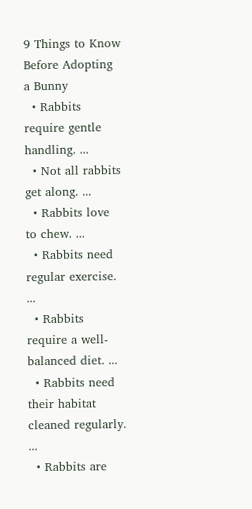9 Things to Know Before Adopting a Bunny
  • Rabbits require gentle handling. ...
  • Not all rabbits get along. ...
  • Rabbits love to chew. ...
  • Rabbits need regular exercise. ...
  • Rabbits require a well-balanced diet. ...
  • Rabbits need their habitat cleaned regularly. ...
  • Rabbits are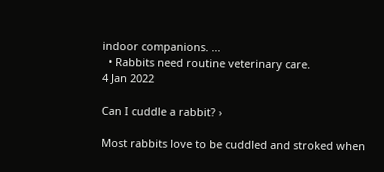indoor companions. ...
  • Rabbits need routine veterinary care.
4 Jan 2022

Can I cuddle a rabbit? ›

Most rabbits love to be cuddled and stroked when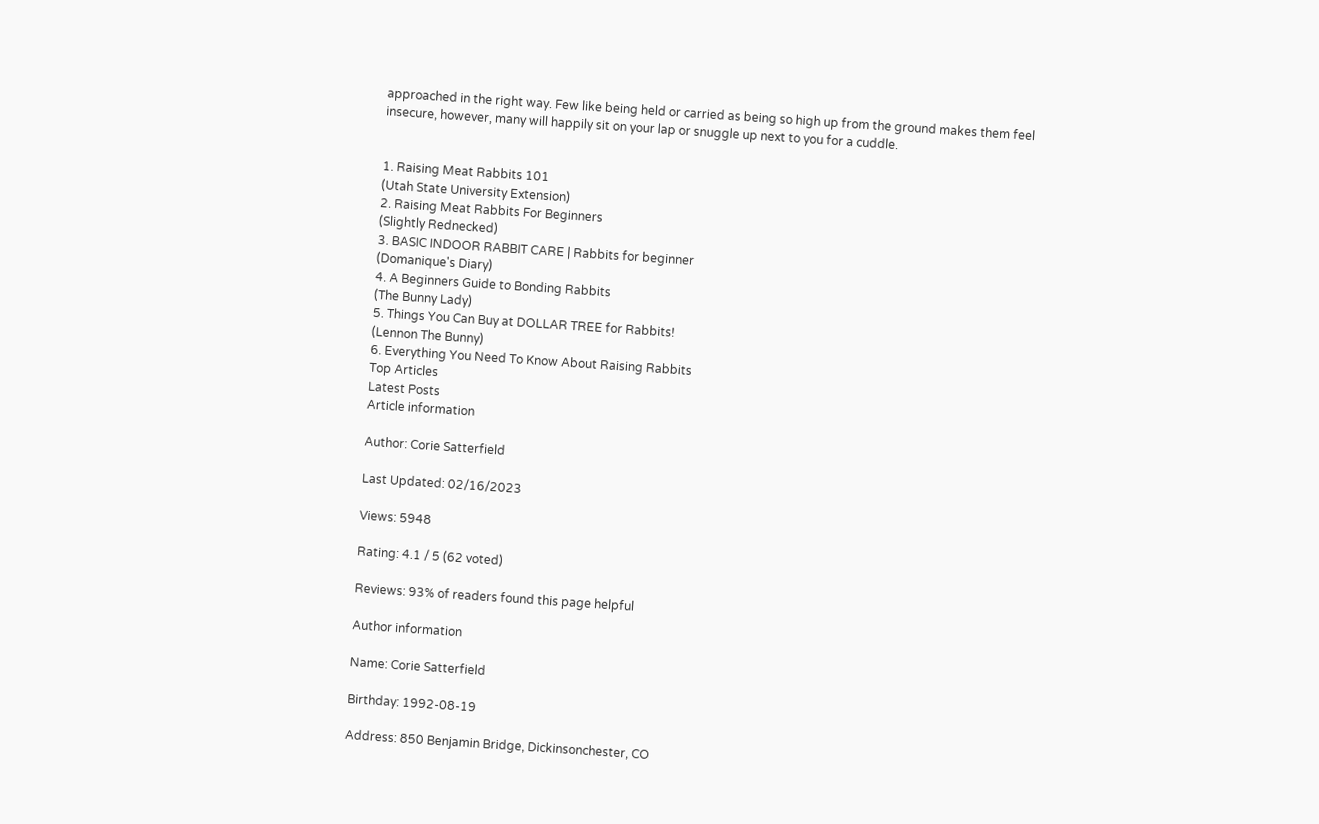approached in the right way. Few like being held or carried as being so high up from the ground makes them feel insecure, however, many will happily sit on your lap or snuggle up next to you for a cuddle.


1. Raising Meat Rabbits 101
(Utah State University Extension)
2. Raising Meat Rabbits For Beginners
(Slightly Rednecked)
3. BASIC INDOOR RABBIT CARE | Rabbits for beginner
(Domanique's Diary)
4. A Beginners Guide to Bonding Rabbits
(The Bunny Lady)
5. Things You Can Buy at DOLLAR TREE for Rabbits!
(Lennon The Bunny)
6. Everything You Need To Know About Raising Rabbits
Top Articles
Latest Posts
Article information

Author: Corie Satterfield

Last Updated: 02/16/2023

Views: 5948

Rating: 4.1 / 5 (62 voted)

Reviews: 93% of readers found this page helpful

Author information

Name: Corie Satterfield

Birthday: 1992-08-19

Address: 850 Benjamin Bridge, Dickinsonchester, CO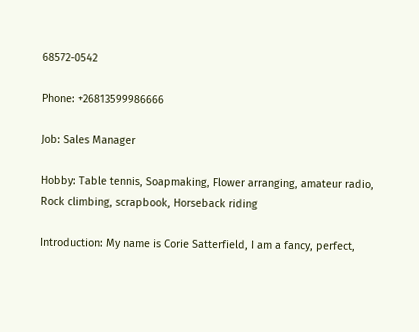68572-0542

Phone: +26813599986666

Job: Sales Manager

Hobby: Table tennis, Soapmaking, Flower arranging, amateur radio, Rock climbing, scrapbook, Horseback riding

Introduction: My name is Corie Satterfield, I am a fancy, perfect,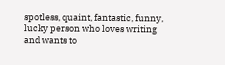spotless, quaint, fantastic, funny, lucky person who loves writing and wants to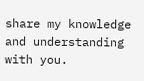share my knowledge and understanding with you.